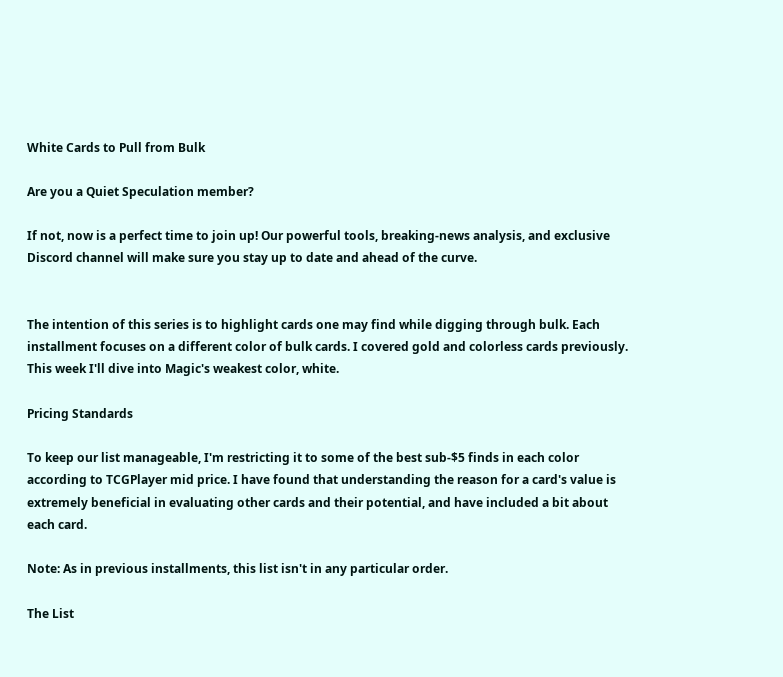White Cards to Pull from Bulk

Are you a Quiet Speculation member?

If not, now is a perfect time to join up! Our powerful tools, breaking-news analysis, and exclusive Discord channel will make sure you stay up to date and ahead of the curve.


The intention of this series is to highlight cards one may find while digging through bulk. Each installment focuses on a different color of bulk cards. I covered gold and colorless cards previously. This week I'll dive into Magic's weakest color, white.

Pricing Standards

To keep our list manageable, I'm restricting it to some of the best sub-$5 finds in each color according to TCGPlayer mid price. I have found that understanding the reason for a card's value is extremely beneficial in evaluating other cards and their potential, and have included a bit about each card.

Note: As in previous installments, this list isn't in any particular order.

The List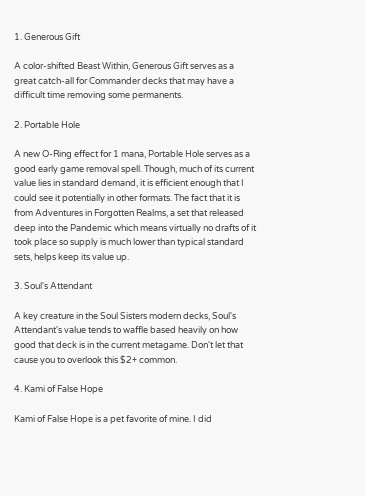1. Generous Gift

A color-shifted Beast Within, Generous Gift serves as a great catch-all for Commander decks that may have a difficult time removing some permanents.

2. Portable Hole

A new O-Ring effect for 1 mana, Portable Hole serves as a good early game removal spell. Though, much of its current value lies in standard demand, it is efficient enough that I could see it potentially in other formats. The fact that it is from Adventures in Forgotten Realms, a set that released deep into the Pandemic which means virtually no drafts of it took place so supply is much lower than typical standard sets, helps keep its value up.

3. Soul's Attendant

A key creature in the Soul Sisters modern decks, Soul's Attendant's value tends to waffle based heavily on how good that deck is in the current metagame. Don't let that cause you to overlook this $2+ common.

4. Kami of False Hope

Kami of False Hope is a pet favorite of mine. I did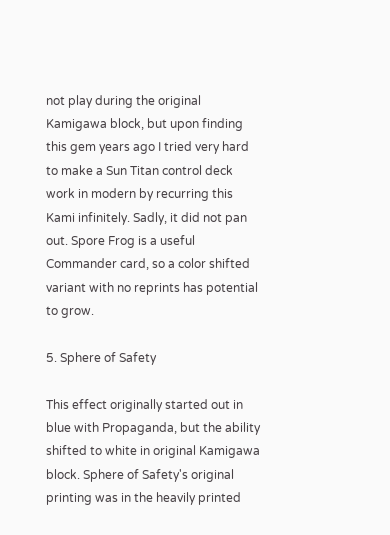not play during the original Kamigawa block, but upon finding this gem years ago I tried very hard to make a Sun Titan control deck work in modern by recurring this Kami infinitely. Sadly, it did not pan out. Spore Frog is a useful Commander card, so a color shifted variant with no reprints has potential to grow.

5. Sphere of Safety

This effect originally started out in blue with Propaganda, but the ability shifted to white in original Kamigawa block. Sphere of Safety's original printing was in the heavily printed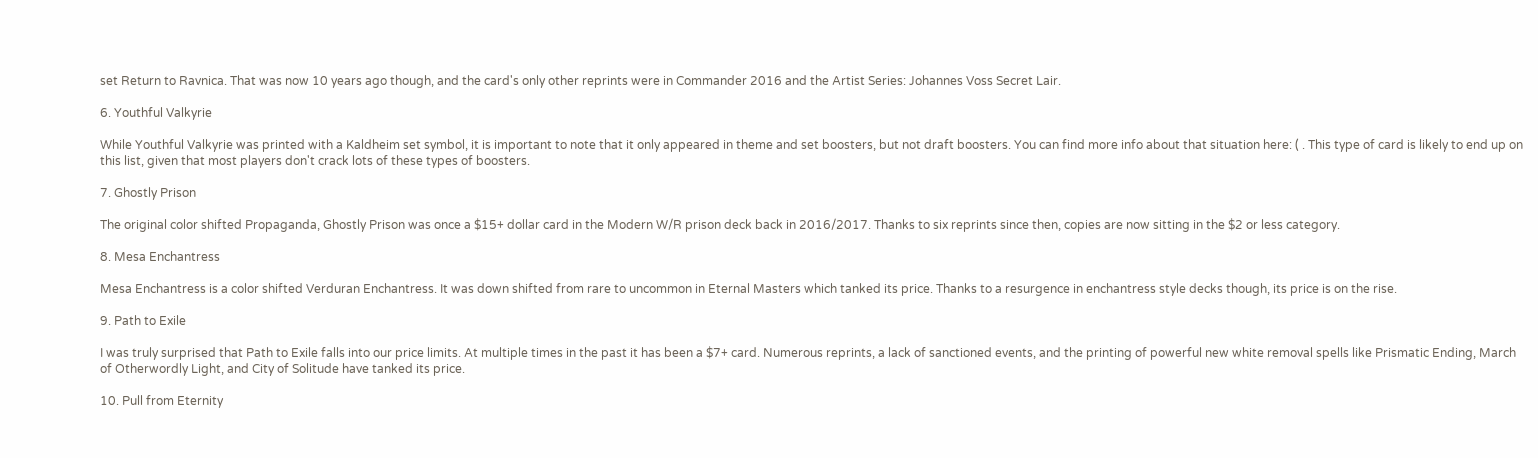set Return to Ravnica. That was now 10 years ago though, and the card's only other reprints were in Commander 2016 and the Artist Series: Johannes Voss Secret Lair.

6. Youthful Valkyrie

While Youthful Valkyrie was printed with a Kaldheim set symbol, it is important to note that it only appeared in theme and set boosters, but not draft boosters. You can find more info about that situation here: ( . This type of card is likely to end up on this list, given that most players don't crack lots of these types of boosters.

7. Ghostly Prison

The original color shifted Propaganda, Ghostly Prison was once a $15+ dollar card in the Modern W/R prison deck back in 2016/2017. Thanks to six reprints since then, copies are now sitting in the $2 or less category.

8. Mesa Enchantress

Mesa Enchantress is a color shifted Verduran Enchantress. It was down shifted from rare to uncommon in Eternal Masters which tanked its price. Thanks to a resurgence in enchantress style decks though, its price is on the rise.

9. Path to Exile

I was truly surprised that Path to Exile falls into our price limits. At multiple times in the past it has been a $7+ card. Numerous reprints, a lack of sanctioned events, and the printing of powerful new white removal spells like Prismatic Ending, March of Otherwordly Light, and City of Solitude have tanked its price.

10. Pull from Eternity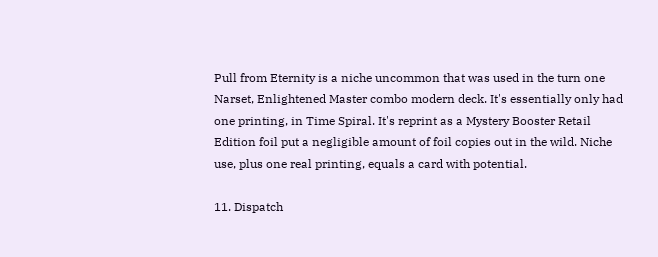Pull from Eternity is a niche uncommon that was used in the turn one Narset, Enlightened Master combo modern deck. It's essentially only had one printing, in Time Spiral. It's reprint as a Mystery Booster Retail Edition foil put a negligible amount of foil copies out in the wild. Niche use, plus one real printing, equals a card with potential.

11. Dispatch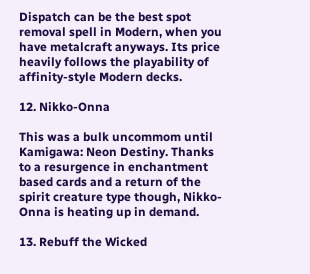Dispatch can be the best spot removal spell in Modern, when you have metalcraft anyways. Its price heavily follows the playability of affinity-style Modern decks.

12. Nikko-Onna

This was a bulk uncommom until Kamigawa: Neon Destiny. Thanks to a resurgence in enchantment based cards and a return of the spirit creature type though, Nikko-Onna is heating up in demand.

13. Rebuff the Wicked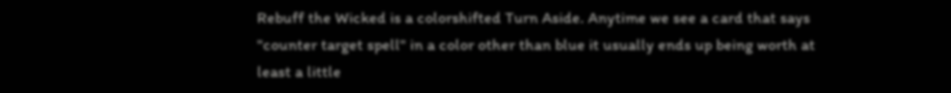Rebuff the Wicked is a colorshifted Turn Aside. Anytime we see a card that says "counter target spell" in a color other than blue it usually ends up being worth at least a little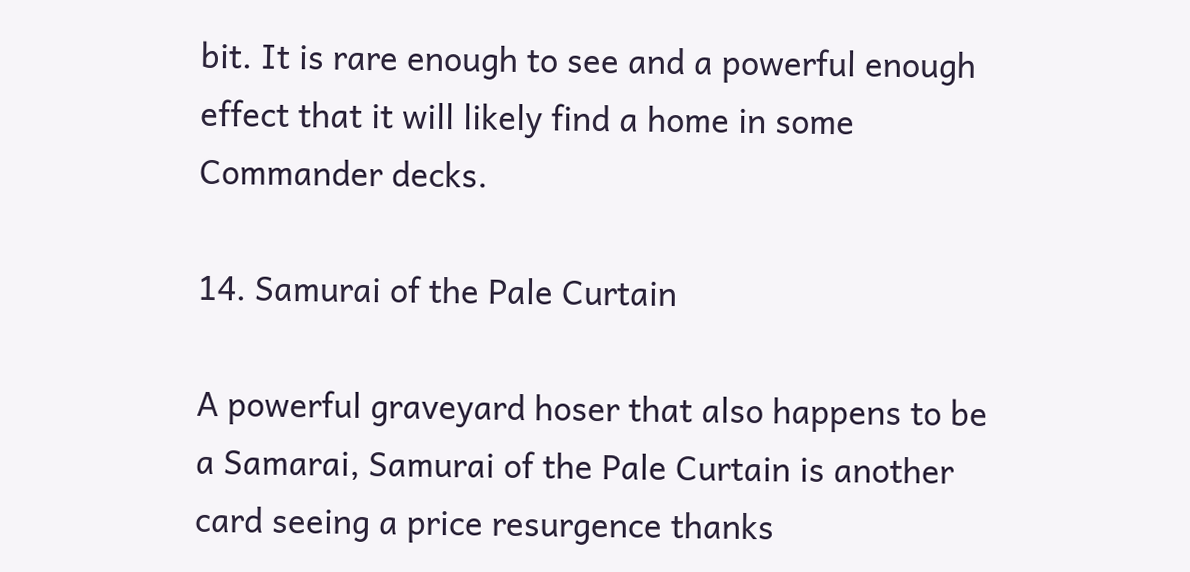bit. It is rare enough to see and a powerful enough effect that it will likely find a home in some Commander decks.

14. Samurai of the Pale Curtain

A powerful graveyard hoser that also happens to be a Samarai, Samurai of the Pale Curtain is another card seeing a price resurgence thanks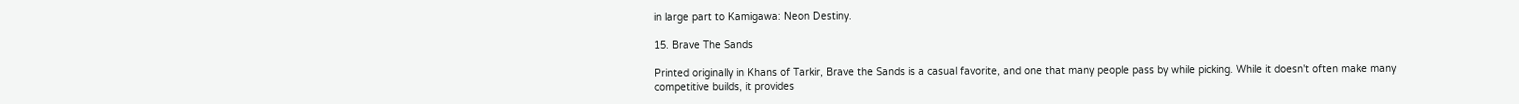in large part to Kamigawa: Neon Destiny.

15. Brave The Sands

Printed originally in Khans of Tarkir, Brave the Sands is a casual favorite, and one that many people pass by while picking. While it doesn't often make many competitive builds, it provides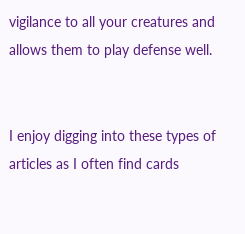vigilance to all your creatures and allows them to play defense well.


I enjoy digging into these types of articles as I often find cards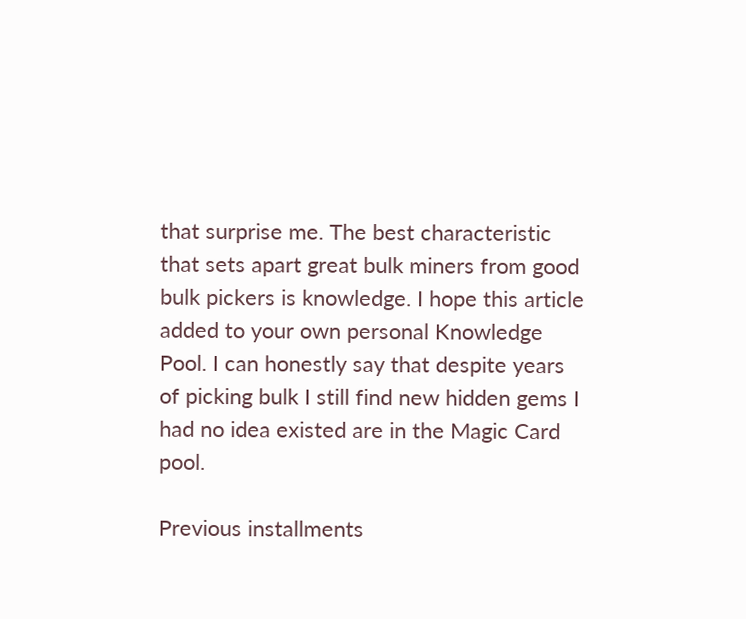that surprise me. The best characteristic that sets apart great bulk miners from good bulk pickers is knowledge. I hope this article added to your own personal Knowledge Pool. I can honestly say that despite years of picking bulk I still find new hidden gems I had no idea existed are in the Magic Card pool.

Previous installments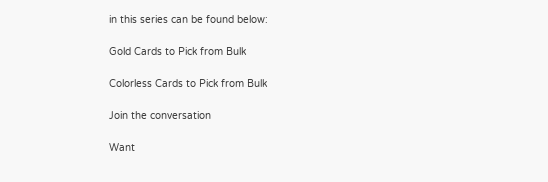in this series can be found below:

Gold Cards to Pick from Bulk

Colorless Cards to Pick from Bulk

Join the conversation

Want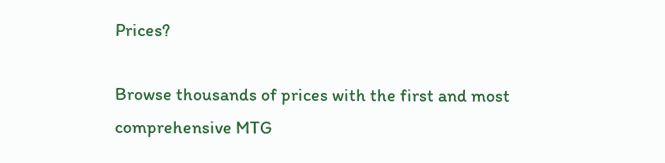Prices?

Browse thousands of prices with the first and most comprehensive MTG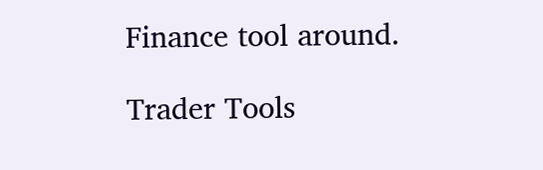Finance tool around.

Trader Tools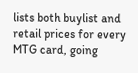lists both buylist and retail prices for every MTG card, going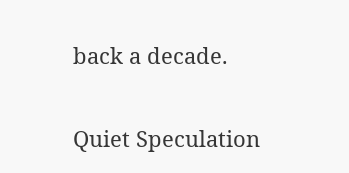back a decade.

Quiet Speculation